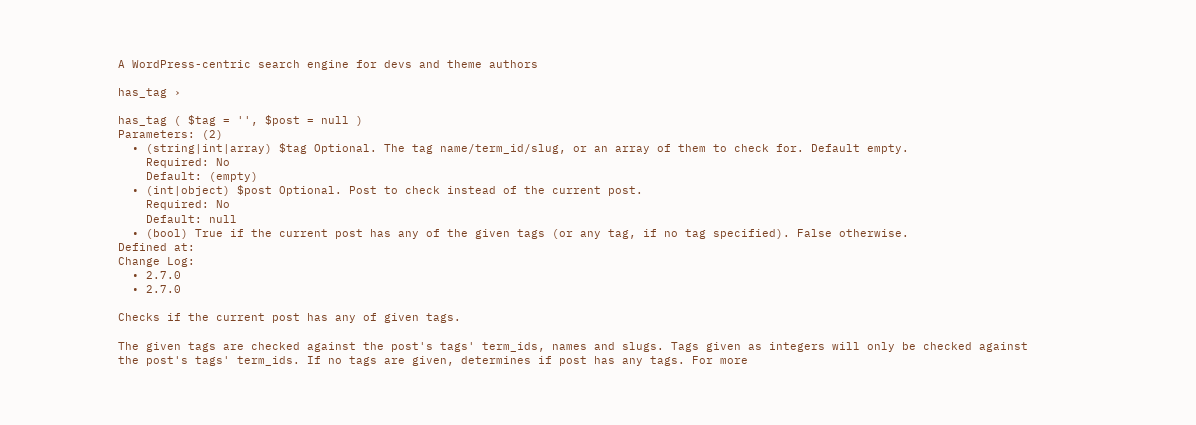A WordPress-centric search engine for devs and theme authors

has_tag ›

has_tag ( $tag = '', $post = null )
Parameters: (2)
  • (string|int|array) $tag Optional. The tag name/term_id/slug, or an array of them to check for. Default empty.
    Required: No
    Default: (empty)
  • (int|object) $post Optional. Post to check instead of the current post.
    Required: No
    Default: null
  • (bool) True if the current post has any of the given tags (or any tag, if no tag specified). False otherwise.
Defined at:
Change Log:
  • 2.7.0
  • 2.7.0

Checks if the current post has any of given tags.

The given tags are checked against the post's tags' term_ids, names and slugs. Tags given as integers will only be checked against the post's tags' term_ids. If no tags are given, determines if post has any tags. For more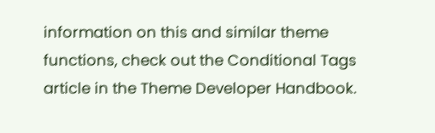information on this and similar theme functions, check out the Conditional Tags article in the Theme Developer Handbook.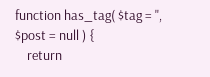function has_tag( $tag = '', $post = null ) {
    return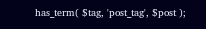has_term( $tag, 'post_tag', $post );